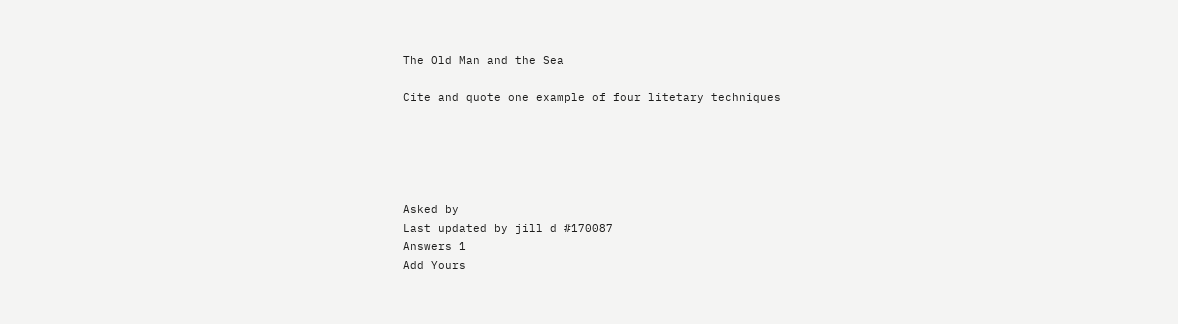The Old Man and the Sea

Cite and quote one example of four litetary techniques





Asked by
Last updated by jill d #170087
Answers 1
Add Yours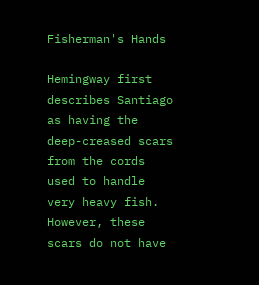Fisherman's Hands

Hemingway first describes Santiago as having the deep-creased scars from the cords used to handle very heavy fish. However, these scars do not have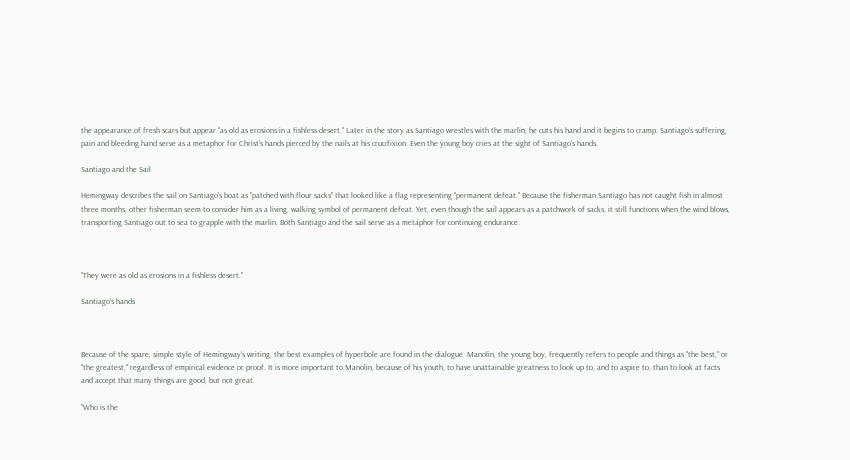the appearance of fresh scars but appear "as old as erosions in a fishless desert." Later in the story as Santiago wrestles with the marlin, he cuts his hand and it begins to cramp. Santiago's suffering, pain and bleeding hand serve as a metaphor for Christ's hands pierced by the nails at his crucifixion. Even the young boy cries at the sight of Santiago's hands.

Santiago and the Sail

Hemingway describes the sail on Santiago's boat as "patched with flour sacks" that looked like a flag representing "permanent defeat." Because the fisherman Santiago has not caught fish in almost three months, other fisherman seem to consider him as a living, walking symbol of permanent defeat. Yet, even though the sail appears as a patchwork of sacks, it still functions when the wind blows, transporting Santiago out to sea to grapple with the marlin. Both Santiago and the sail serve as a metaphor for continuing endurance.



"They were as old as erosions in a fishless desert."

Santiago's hands



Because of the spare, simple style of Hemingway's writing, the best examples of hyperbole are found in the dialogue. Manolin, the young boy, frequently refers to people and things as "the best," or "the greatest," regardless of empirical evidence or proof. It is more important to Manolin, because of his youth, to have unattainable greatness to look up to, and to aspire to, than to look at facts and accept that many things are good, but not great.

"Who is the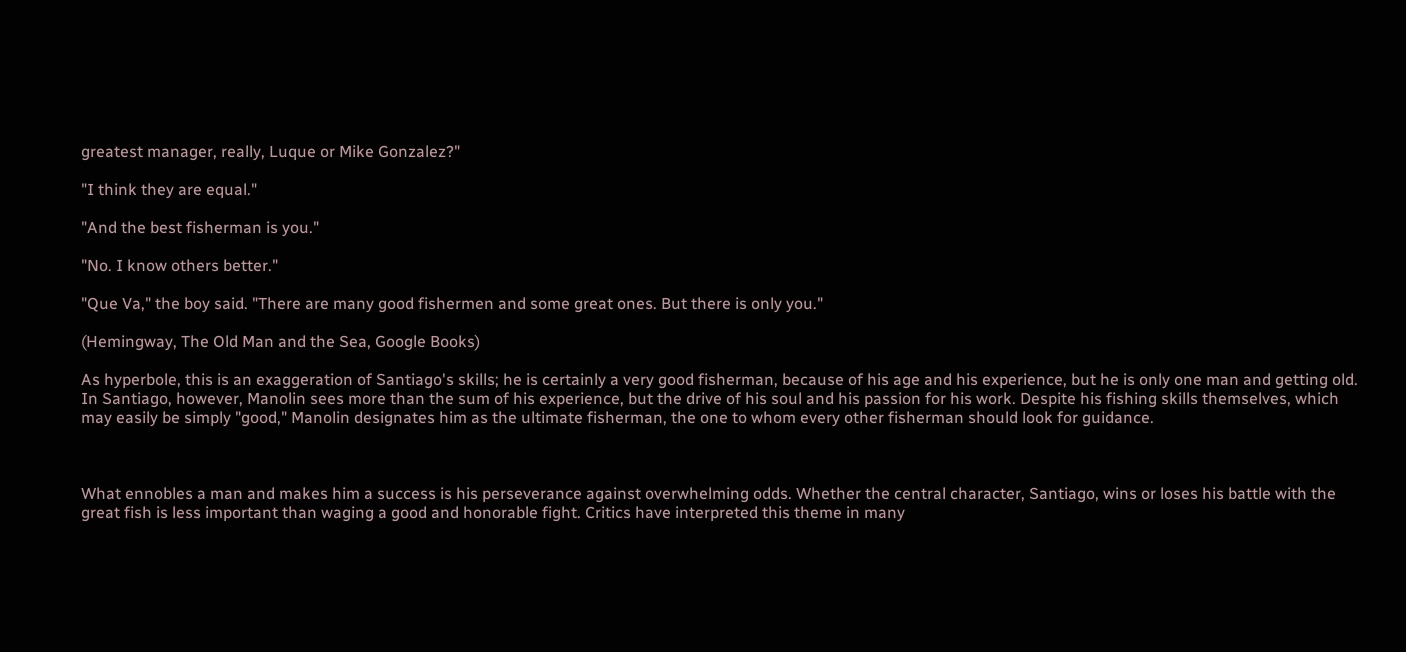greatest manager, really, Luque or Mike Gonzalez?"

"I think they are equal."

"And the best fisherman is you."

"No. I know others better."

"Que Va," the boy said. "There are many good fishermen and some great ones. But there is only you."

(Hemingway, The Old Man and the Sea, Google Books)

As hyperbole, this is an exaggeration of Santiago's skills; he is certainly a very good fisherman, because of his age and his experience, but he is only one man and getting old. In Santiago, however, Manolin sees more than the sum of his experience, but the drive of his soul and his passion for his work. Despite his fishing skills themselves, which may easily be simply "good," Manolin designates him as the ultimate fisherman, the one to whom every other fisherman should look for guidance.



What ennobles a man and makes him a success is his perseverance against overwhelming odds. Whether the central character, Santiago, wins or loses his battle with the great fish is less important than waging a good and honorable fight. Critics have interpreted this theme in many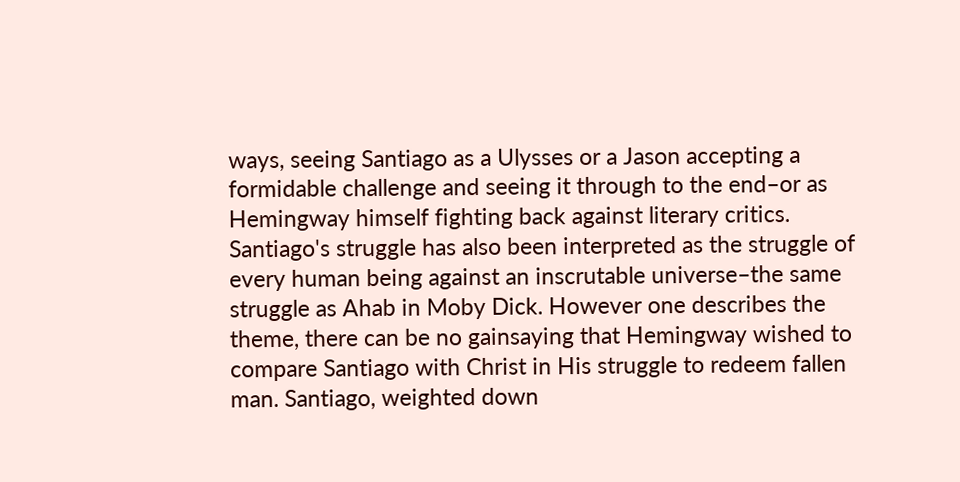ways, seeing Santiago as a Ulysses or a Jason accepting a formidable challenge and seeing it through to the end–or as Hemingway himself fighting back against literary critics. Santiago's struggle has also been interpreted as the struggle of every human being against an inscrutable universe–the same struggle as Ahab in Moby Dick. However one describes the theme, there can be no gainsaying that Hemingway wished to compare Santiago with Christ in His struggle to redeem fallen man. Santiago, weighted down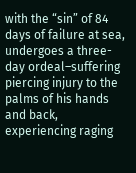with the “sin” of 84 days of failure at sea, undergoes a three-day ordeal–suffering piercing injury to the palms of his hands and back, experiencing raging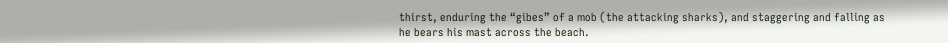thirst, enduring the “gibes” of a mob (the attacking sharks), and staggering and falling as he bears his mast across the beach.